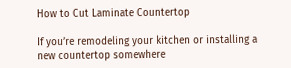How to Cut Laminate Countertop

If you’re remodeling your kitchen or installing a new countertop somewhere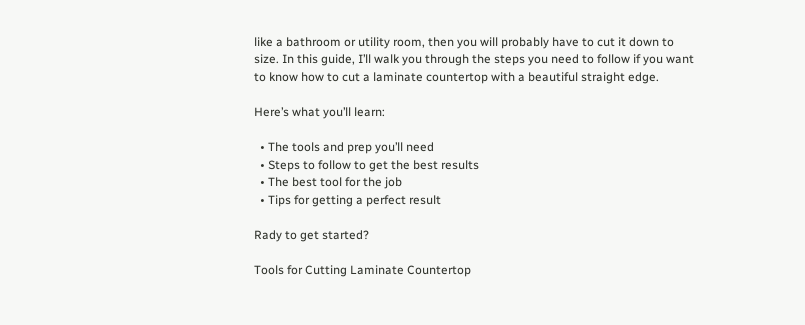like a bathroom or utility room, then you will probably have to cut it down to size. In this guide, I’ll walk you through the steps you need to follow if you want to know how to cut a laminate countertop with a beautiful straight edge.

Here’s what you’ll learn:

  • The tools and prep you’ll need
  • Steps to follow to get the best results
  • The best tool for the job
  • Tips for getting a perfect result

Rady to get started?

Tools for Cutting Laminate Countertop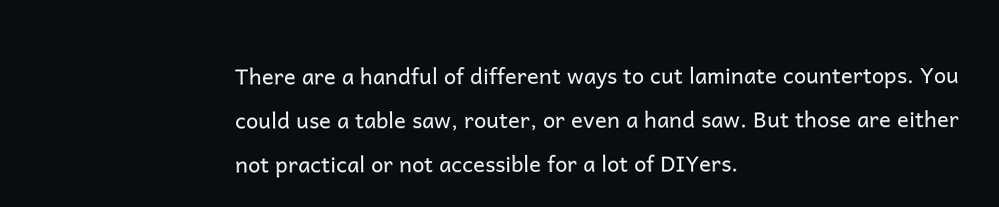There are a handful of different ways to cut laminate countertops. You could use a table saw, router, or even a hand saw. But those are either not practical or not accessible for a lot of DIYers.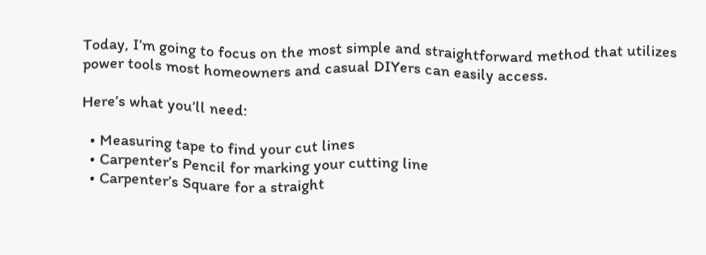Today, I’m going to focus on the most simple and straightforward method that utilizes power tools most homeowners and casual DIYers can easily access.

Here’s what you’ll need:

  • Measuring tape to find your cut lines
  • Carpenter’s Pencil for marking your cutting line
  • Carpenter’s Square for a straight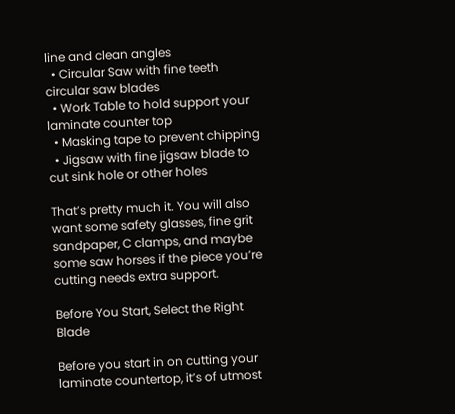line and clean angles
  • Circular Saw with fine teeth circular saw blades
  • Work Table to hold support your laminate counter top
  • Masking tape to prevent chipping
  • Jigsaw with fine jigsaw blade to cut sink hole or other holes

That’s pretty much it. You will also want some safety glasses, fine grit sandpaper, C clamps, and maybe some saw horses if the piece you’re cutting needs extra support.

Before You Start, Select the Right Blade

Before you start in on cutting your laminate countertop, it’s of utmost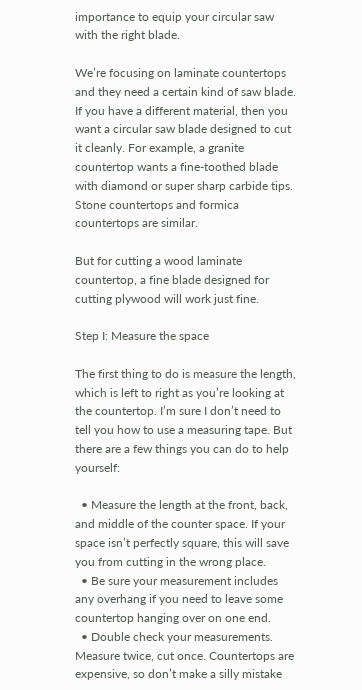importance to equip your circular saw with the right blade.

We’re focusing on laminate countertops and they need a certain kind of saw blade. If you have a different material, then you want a circular saw blade designed to cut it cleanly. For example, a granite countertop wants a fine-toothed blade with diamond or super sharp carbide tips. Stone countertops and formica countertops are similar.

But for cutting a wood laminate countertop, a fine blade designed for cutting plywood will work just fine.

Step I: Measure the space

The first thing to do is measure the length, which is left to right as you’re looking at the countertop. I’m sure I don’t need to tell you how to use a measuring tape. But there are a few things you can do to help yourself:

  • Measure the length at the front, back, and middle of the counter space. If your space isn’t perfectly square, this will save you from cutting in the wrong place.
  • Be sure your measurement includes any overhang if you need to leave some countertop hanging over on one end.
  • Double check your measurements. Measure twice, cut once. Countertops are expensive, so don’t make a silly mistake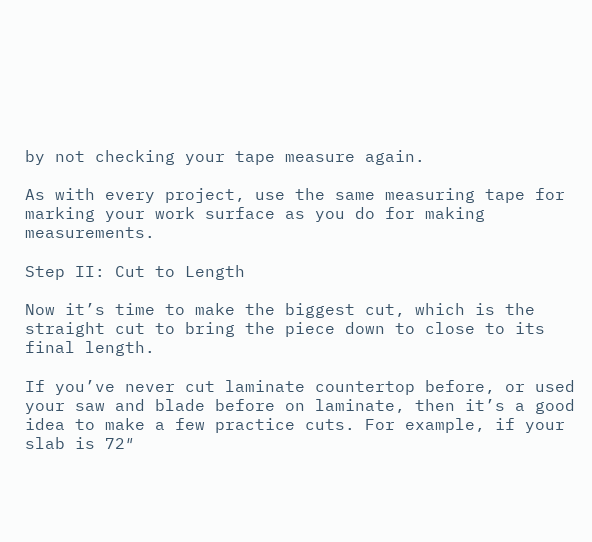by not checking your tape measure again.

As with every project, use the same measuring tape for marking your work surface as you do for making measurements.

Step II: Cut to Length

Now it’s time to make the biggest cut, which is the straight cut to bring the piece down to close to its final length.

If you’ve never cut laminate countertop before, or used your saw and blade before on laminate, then it’s a good idea to make a few practice cuts. For example, if your slab is 72″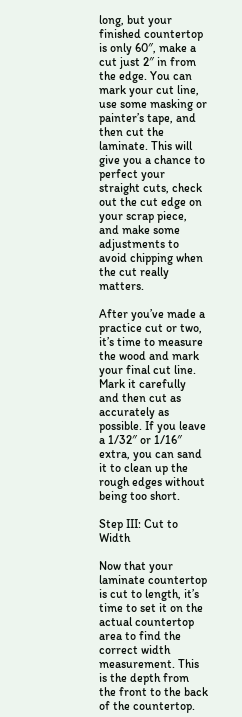long, but your finished countertop is only 60″, make a cut just 2″ in from the edge. You can mark your cut line, use some masking or painter’s tape, and then cut the laminate. This will give you a chance to perfect your straight cuts, check out the cut edge on your scrap piece, and make some adjustments to avoid chipping when the cut really matters.

After you’ve made a practice cut or two, it’s time to measure the wood and mark your final cut line. Mark it carefully and then cut as accurately as possible. If you leave a 1/32″ or 1/16″ extra, you can sand it to clean up the rough edges without being too short.

Step III: Cut to Width

Now that your laminate countertop is cut to length, it’s time to set it on the actual countertop area to find the correct width measurement. This is the depth from the front to the back of the countertop.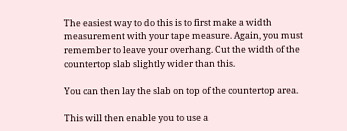The easiest way to do this is to first make a width measurement with your tape measure. Again, you must remember to leave your overhang. Cut the width of the countertop slab slightly wider than this.

You can then lay the slab on top of the countertop area.

This will then enable you to use a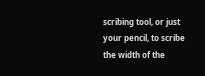scribing tool, or just your pencil, to scribe the width of the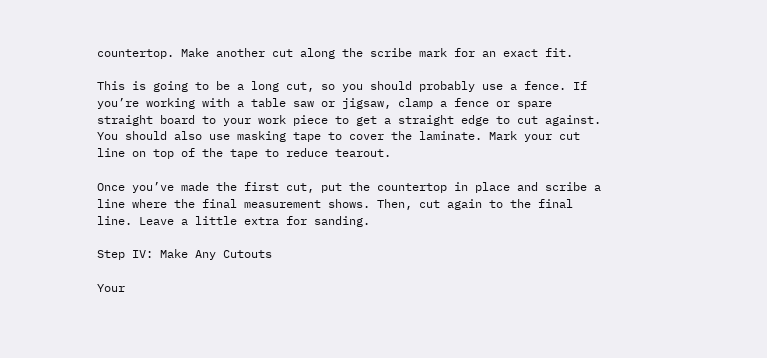countertop. Make another cut along the scribe mark for an exact fit.

This is going to be a long cut, so you should probably use a fence. If you’re working with a table saw or jigsaw, clamp a fence or spare straight board to your work piece to get a straight edge to cut against. You should also use masking tape to cover the laminate. Mark your cut line on top of the tape to reduce tearout.

Once you’ve made the first cut, put the countertop in place and scribe a line where the final measurement shows. Then, cut again to the final line. Leave a little extra for sanding.

Step IV: Make Any Cutouts

Your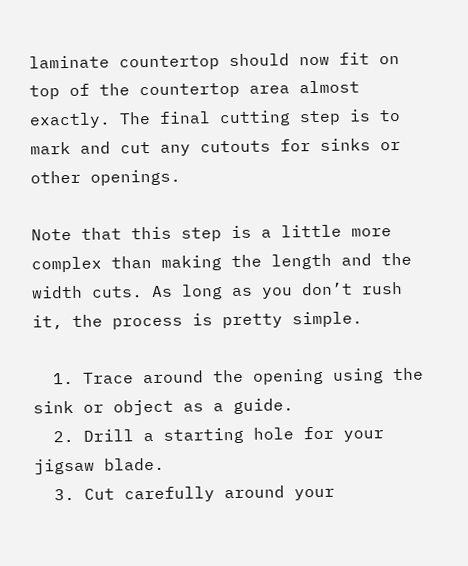laminate countertop should now fit on top of the countertop area almost exactly. The final cutting step is to mark and cut any cutouts for sinks or other openings.

Note that this step is a little more complex than making the length and the width cuts. As long as you don’t rush it, the process is pretty simple.

  1. Trace around the opening using the sink or object as a guide.
  2. Drill a starting hole for your jigsaw blade.
  3. Cut carefully around your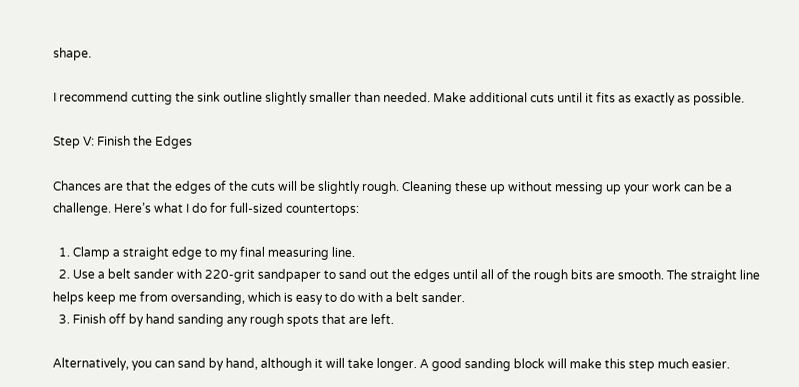shape.

I recommend cutting the sink outline slightly smaller than needed. Make additional cuts until it fits as exactly as possible.

Step V: Finish the Edges

Chances are that the edges of the cuts will be slightly rough. Cleaning these up without messing up your work can be a challenge. Here’s what I do for full-sized countertops:

  1. Clamp a straight edge to my final measuring line.
  2. Use a belt sander with 220-grit sandpaper to sand out the edges until all of the rough bits are smooth. The straight line helps keep me from oversanding, which is easy to do with a belt sander.
  3. Finish off by hand sanding any rough spots that are left.

Alternatively, you can sand by hand, although it will take longer. A good sanding block will make this step much easier.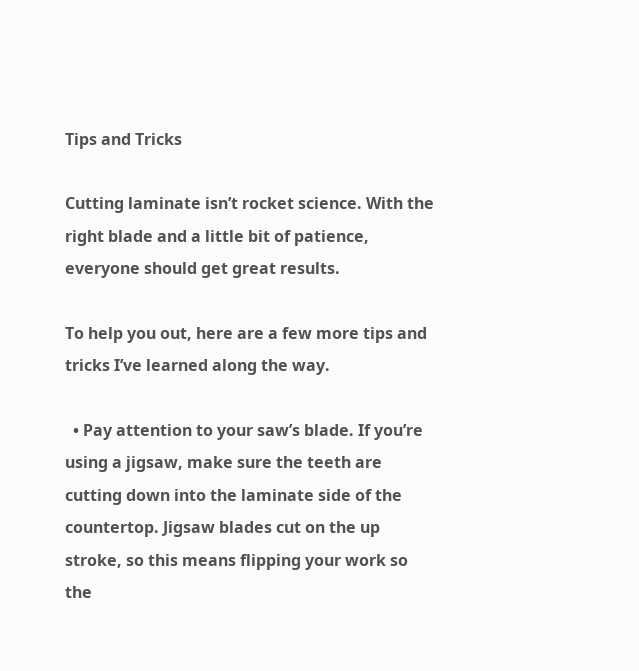Tips and Tricks

Cutting laminate isn’t rocket science. With the right blade and a little bit of patience, everyone should get great results.

To help you out, here are a few more tips and tricks I’ve learned along the way.

  • Pay attention to your saw’s blade. If you’re using a jigsaw, make sure the teeth are cutting down into the laminate side of the countertop. Jigsaw blades cut on the up stroke, so this means flipping your work so the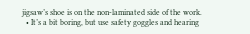jigsaw’s shoe is on the non-laminated side of the work.
  • It’s a bit boring, but use safety goggles and hearing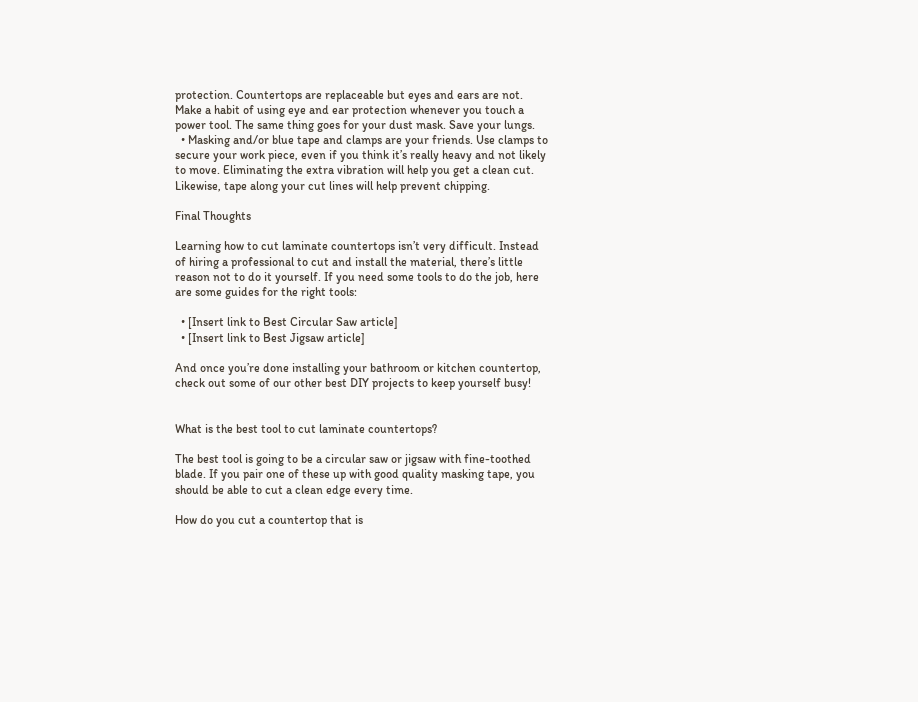protection. Countertops are replaceable but eyes and ears are not. Make a habit of using eye and ear protection whenever you touch a power tool. The same thing goes for your dust mask. Save your lungs.
  • Masking and/or blue tape and clamps are your friends. Use clamps to secure your work piece, even if you think it’s really heavy and not likely to move. Eliminating the extra vibration will help you get a clean cut. Likewise, tape along your cut lines will help prevent chipping.

Final Thoughts

Learning how to cut laminate countertops isn’t very difficult. Instead of hiring a professional to cut and install the material, there’s little reason not to do it yourself. If you need some tools to do the job, here are some guides for the right tools:

  • [Insert link to Best Circular Saw article]
  • [Insert link to Best Jigsaw article]

And once you’re done installing your bathroom or kitchen countertop, check out some of our other best DIY projects to keep yourself busy!


What is the best tool to cut laminate countertops?

The best tool is going to be a circular saw or jigsaw with fine-toothed blade. If you pair one of these up with good quality masking tape, you should be able to cut a clean edge every time.

How do you cut a countertop that is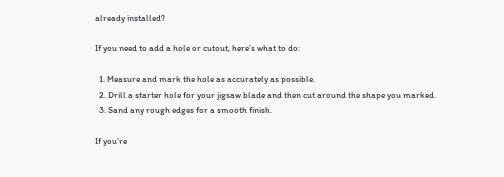already installed?

If you need to add a hole or cutout, here’s what to do:

  1. Measure and mark the hole as accurately as possible.
  2. Drill a starter hole for your jigsaw blade and then cut around the shape you marked.
  3. Sand any rough edges for a smooth finish.

If you’re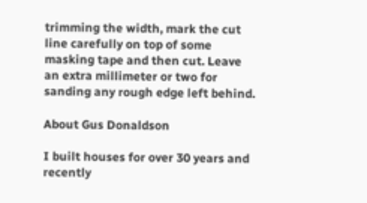trimming the width, mark the cut line carefully on top of some masking tape and then cut. Leave an extra millimeter or two for sanding any rough edge left behind.

About Gus Donaldson

I built houses for over 30 years and recently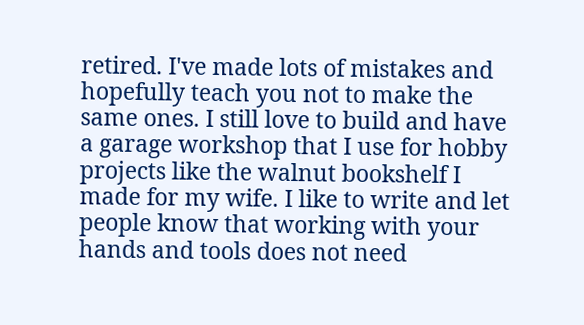retired. I've made lots of mistakes and hopefully teach you not to make the same ones. I still love to build and have a garage workshop that I use for hobby projects like the walnut bookshelf I made for my wife. I like to write and let people know that working with your hands and tools does not need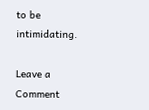to be intimidating.

Leave a Comment